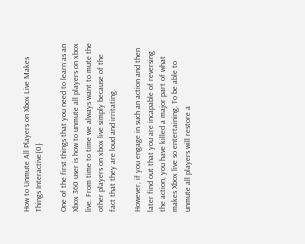How to Unmute All Players on Xbox Live Makes Things Interactive{0}

One of the first things that you need to learn as an Xbox 360 user is how to unmute all players on xbox live. From time to time we always want to mute the other players on xbox live simply because of the fact that they are loud and irritating.

However, if you engage in such an action and then later find out that you are incapable of reversing the action, you have killed a major part of what makes Xbox live so entertaining. To be able to unmute all players will restore a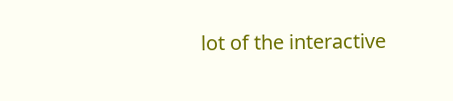lot of the interactive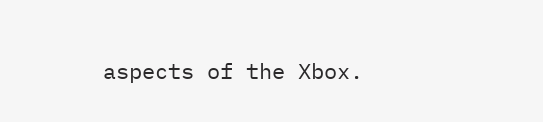aspects of the Xbox.